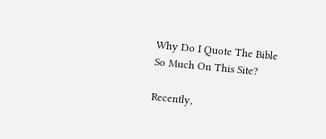Why Do I Quote The Bible So Much On This Site?

Recently,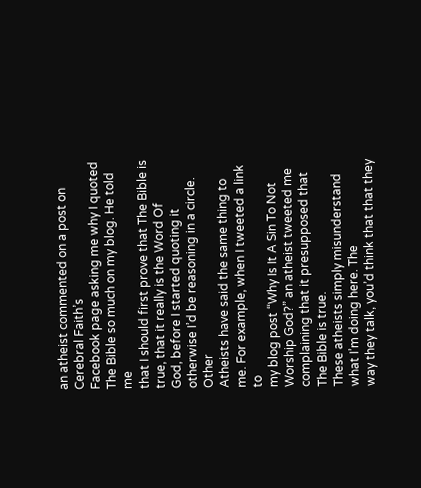an atheist commented on a post on Cerebral Faith’s
Facebook page asking me why I quoted The Bible so much on my blog. He told me
that I should first prove that The Bible is true, that it really is the Word Of
God, before I started quoting it otherwise I’d be reasoning in a circle. Other
Atheists have said the same thing to me. For example, when I tweeted a link to
my blog post “Why Is It A Sin To Not Worship God?” an atheist tweeted me
complaining that it presupposed that The Bible is true.
These atheists simply misunderstand what I’m doing here. The
way they talk, you’d think that that they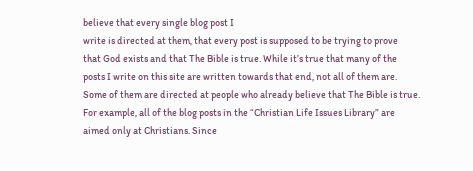believe that every single blog post I
write is directed at them, that every post is supposed to be trying to prove
that God exists and that The Bible is true. While it’s true that many of the
posts I write on this site are written towards that end, not all of them are.
Some of them are directed at people who already believe that The Bible is true.
For example, all of the blog posts in the “Christian Life Issues Library” are
aimed only at Christians. Since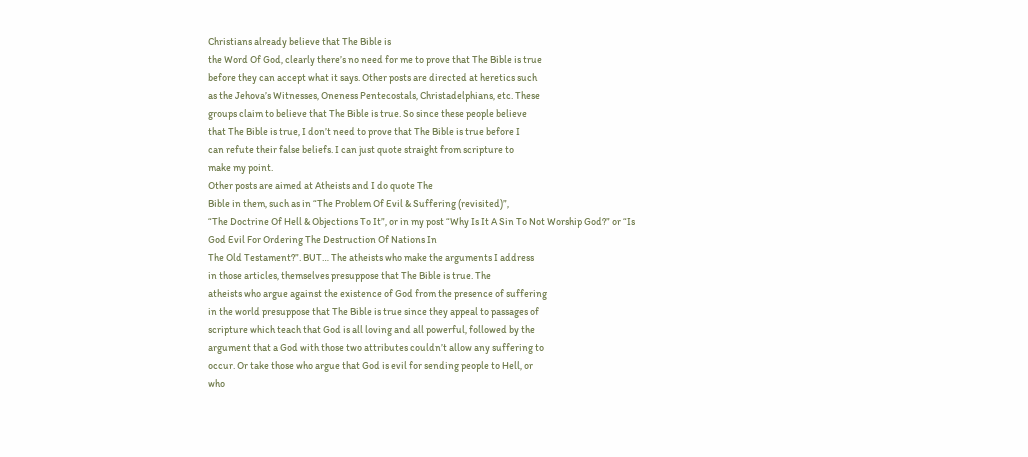Christians already believe that The Bible is
the Word Of God, clearly there’s no need for me to prove that The Bible is true
before they can accept what it says. Other posts are directed at heretics such
as the Jehova’s Witnesses, Oneness Pentecostals, Christadelphians, etc. These
groups claim to believe that The Bible is true. So since these people believe
that The Bible is true, I don’t need to prove that The Bible is true before I
can refute their false beliefs. I can just quote straight from scripture to
make my point.
Other posts are aimed at Atheists and I do quote The
Bible in them, such as in “The Problem Of Evil & Suffering (revisited)”,
“The Doctrine Of Hell & Objections To It”, or in my post “Why Is It A Sin To Not Worship God?” or “Is God Evil For Ordering The Destruction Of Nations In
The Old Testament?”. BUT… The atheists who make the arguments I address
in those articles, themselves presuppose that The Bible is true. The
atheists who argue against the existence of God from the presence of suffering
in the world presuppose that The Bible is true since they appeal to passages of
scripture which teach that God is all loving and all powerful, followed by the
argument that a God with those two attributes couldn’t allow any suffering to
occur. Or take those who argue that God is evil for sending people to Hell, or
who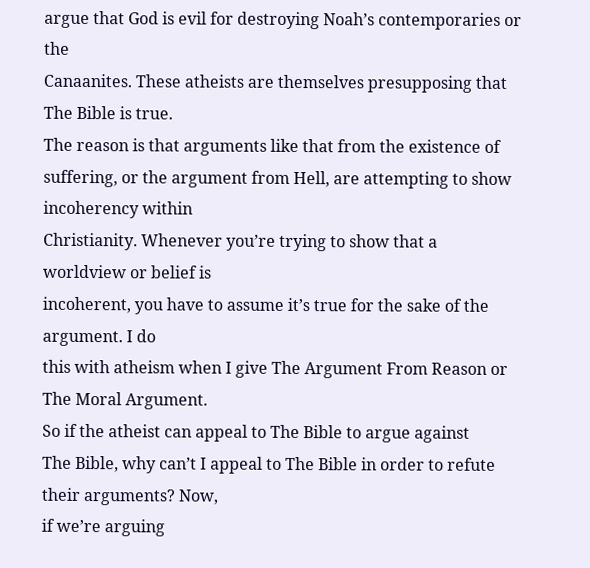argue that God is evil for destroying Noah’s contemporaries or the
Canaanites. These atheists are themselves presupposing that The Bible is true.
The reason is that arguments like that from the existence of
suffering, or the argument from Hell, are attempting to show incoherency within
Christianity. Whenever you’re trying to show that a worldview or belief is
incoherent, you have to assume it’s true for the sake of the argument. I do
this with atheism when I give The Argument From Reason or The Moral Argument.
So if the atheist can appeal to The Bible to argue against
The Bible, why can’t I appeal to The Bible in order to refute their arguments? Now,
if we’re arguing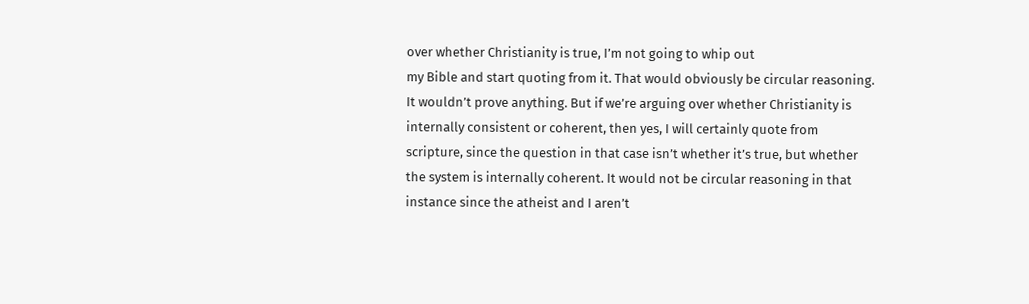over whether Christianity is true, I’m not going to whip out
my Bible and start quoting from it. That would obviously be circular reasoning.
It wouldn’t prove anything. But if we’re arguing over whether Christianity is
internally consistent or coherent, then yes, I will certainly quote from
scripture, since the question in that case isn’t whether it’s true, but whether
the system is internally coherent. It would not be circular reasoning in that
instance since the atheist and I aren’t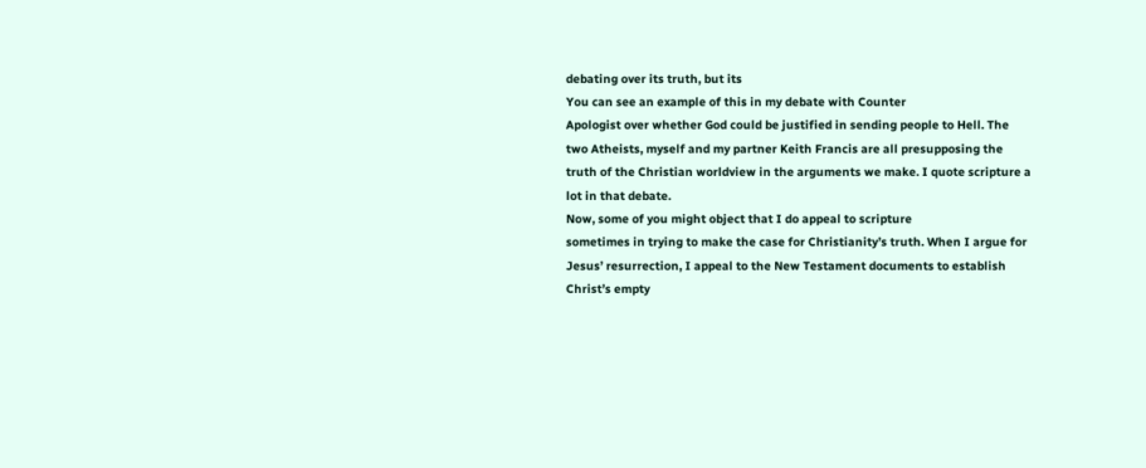debating over its truth, but its
You can see an example of this in my debate with Counter
Apologist over whether God could be justified in sending people to Hell. The
two Atheists, myself and my partner Keith Francis are all presupposing the
truth of the Christian worldview in the arguments we make. I quote scripture a
lot in that debate.
Now, some of you might object that I do appeal to scripture
sometimes in trying to make the case for Christianity’s truth. When I argue for
Jesus’ resurrection, I appeal to the New Testament documents to establish
Christ’s empty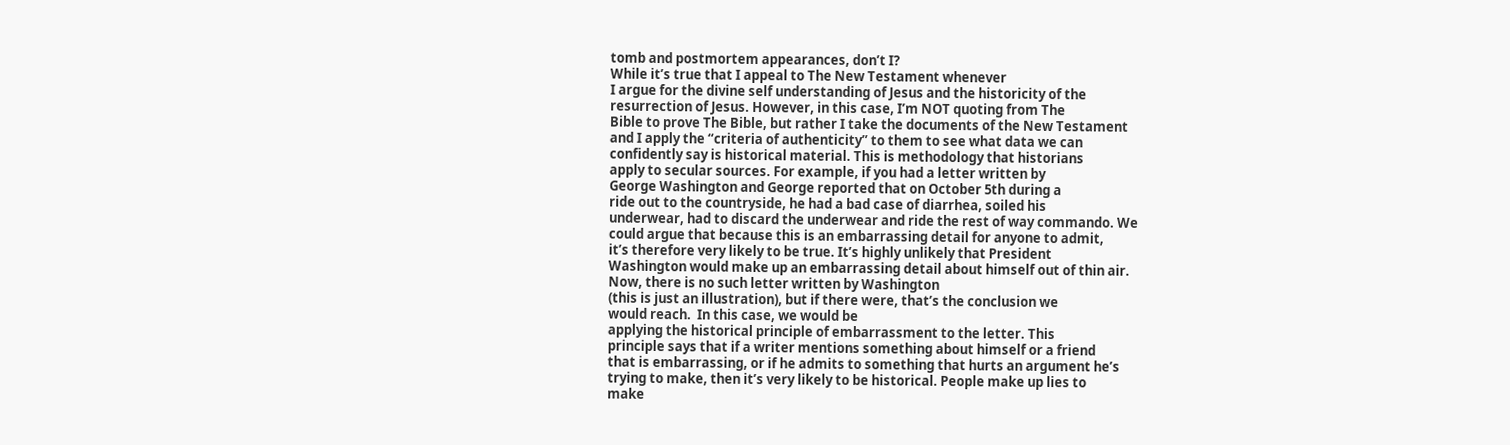tomb and postmortem appearances, don’t I?
While it’s true that I appeal to The New Testament whenever
I argue for the divine self understanding of Jesus and the historicity of the
resurrection of Jesus. However, in this case, I’m NOT quoting from The
Bible to prove The Bible, but rather I take the documents of the New Testament
and I apply the “criteria of authenticity” to them to see what data we can
confidently say is historical material. This is methodology that historians
apply to secular sources. For example, if you had a letter written by
George Washington and George reported that on October 5th during a
ride out to the countryside, he had a bad case of diarrhea, soiled his
underwear, had to discard the underwear and ride the rest of way commando. We
could argue that because this is an embarrassing detail for anyone to admit,
it’s therefore very likely to be true. It’s highly unlikely that President
Washington would make up an embarrassing detail about himself out of thin air.
Now, there is no such letter written by Washington
(this is just an illustration), but if there were, that’s the conclusion we
would reach.  In this case, we would be
applying the historical principle of embarrassment to the letter. This
principle says that if a writer mentions something about himself or a friend
that is embarrassing, or if he admits to something that hurts an argument he’s
trying to make, then it’s very likely to be historical. People make up lies to
make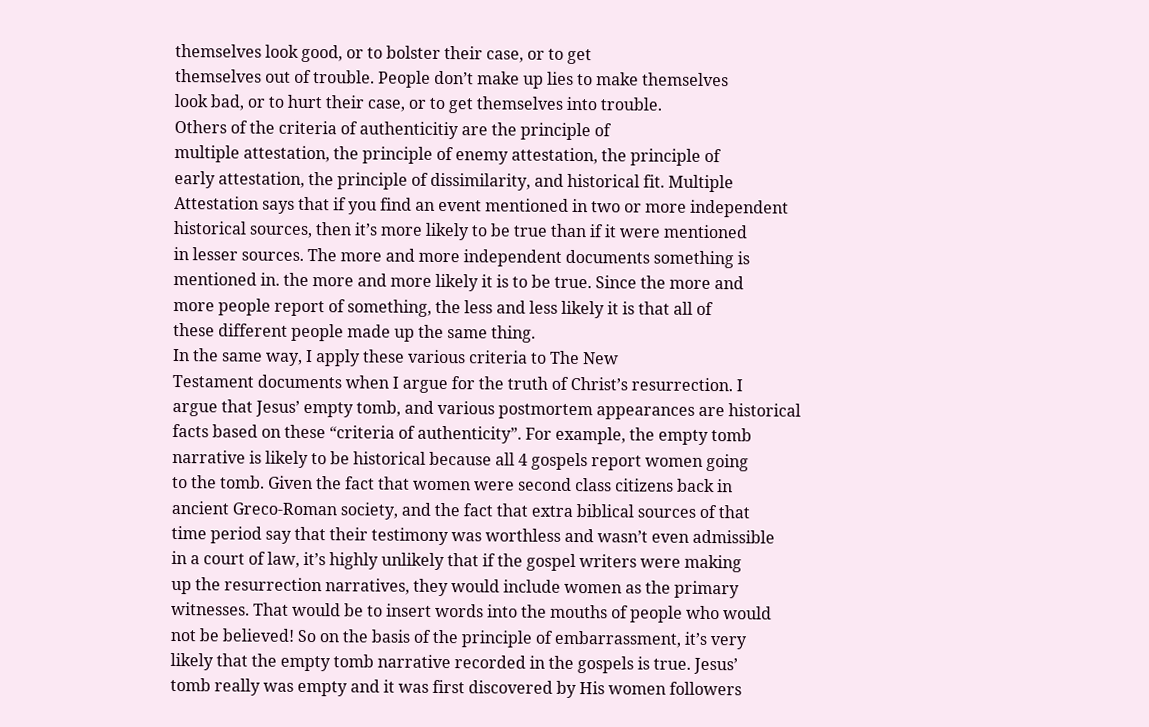themselves look good, or to bolster their case, or to get
themselves out of trouble. People don’t make up lies to make themselves
look bad, or to hurt their case, or to get themselves into trouble.
Others of the criteria of authenticitiy are the principle of
multiple attestation, the principle of enemy attestation, the principle of
early attestation, the principle of dissimilarity, and historical fit. Multiple
Attestation says that if you find an event mentioned in two or more independent
historical sources, then it’s more likely to be true than if it were mentioned
in lesser sources. The more and more independent documents something is
mentioned in. the more and more likely it is to be true. Since the more and
more people report of something, the less and less likely it is that all of
these different people made up the same thing.
In the same way, I apply these various criteria to The New
Testament documents when I argue for the truth of Christ’s resurrection. I
argue that Jesus’ empty tomb, and various postmortem appearances are historical
facts based on these “criteria of authenticity”. For example, the empty tomb
narrative is likely to be historical because all 4 gospels report women going
to the tomb. Given the fact that women were second class citizens back in
ancient Greco-Roman society, and the fact that extra biblical sources of that
time period say that their testimony was worthless and wasn’t even admissible
in a court of law, it’s highly unlikely that if the gospel writers were making
up the resurrection narratives, they would include women as the primary
witnesses. That would be to insert words into the mouths of people who would
not be believed! So on the basis of the principle of embarrassment, it’s very
likely that the empty tomb narrative recorded in the gospels is true. Jesus’
tomb really was empty and it was first discovered by His women followers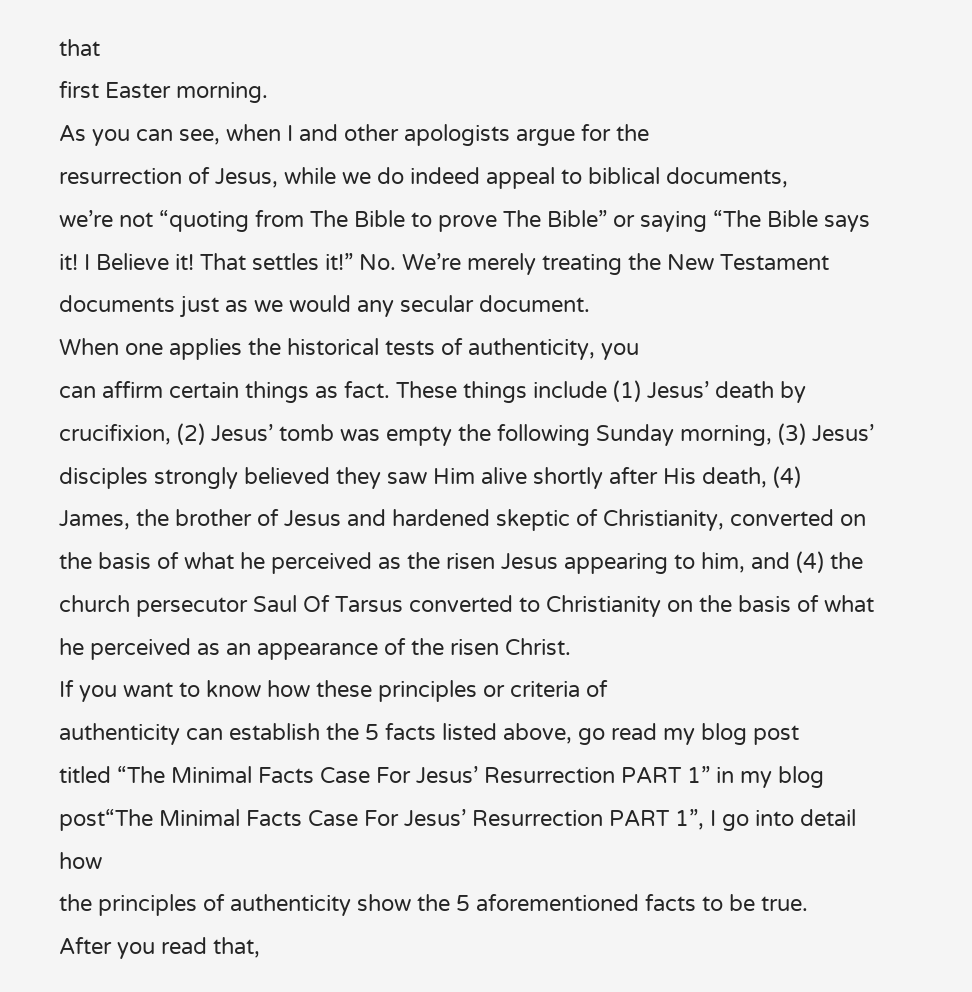that
first Easter morning.
As you can see, when I and other apologists argue for the
resurrection of Jesus, while we do indeed appeal to biblical documents,
we’re not “quoting from The Bible to prove The Bible” or saying “The Bible says
it! I Believe it! That settles it!” No. We’re merely treating the New Testament
documents just as we would any secular document.
When one applies the historical tests of authenticity, you
can affirm certain things as fact. These things include (1) Jesus’ death by
crucifixion, (2) Jesus’ tomb was empty the following Sunday morning, (3) Jesus’
disciples strongly believed they saw Him alive shortly after His death, (4)
James, the brother of Jesus and hardened skeptic of Christianity, converted on
the basis of what he perceived as the risen Jesus appearing to him, and (4) the
church persecutor Saul Of Tarsus converted to Christianity on the basis of what
he perceived as an appearance of the risen Christ.
If you want to know how these principles or criteria of
authenticity can establish the 5 facts listed above, go read my blog post
titled “The Minimal Facts Case For Jesus’ Resurrection PART 1” in my blog post“The Minimal Facts Case For Jesus’ Resurrection PART 1”, I go into detail how
the principles of authenticity show the 5 aforementioned facts to be true.
After you read that,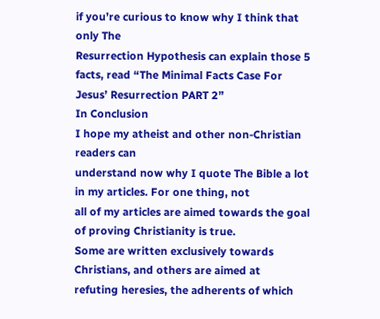if you’re curious to know why I think that only The
Resurrection Hypothesis can explain those 5 facts, read “The Minimal Facts Case For Jesus’ Resurrection PART 2”
In Conclusion
I hope my atheist and other non-Christian readers can
understand now why I quote The Bible a lot in my articles. For one thing, not
all of my articles are aimed towards the goal of proving Christianity is true.
Some are written exclusively towards Christians, and others are aimed at
refuting heresies, the adherents of which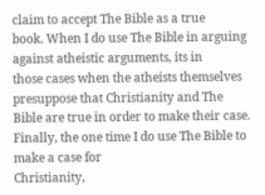claim to accept The Bible as a true
book. When I do use The Bible in arguing against atheistic arguments, its in
those cases when the atheists themselves presuppose that Christianity and The
Bible are true in order to make their case.
Finally, the one time I do use The Bible to make a case for
Christianity,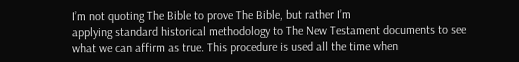I’m not quoting The Bible to prove The Bible, but rather I’m
applying standard historical methodology to The New Testament documents to see
what we can affirm as true. This procedure is used all the time when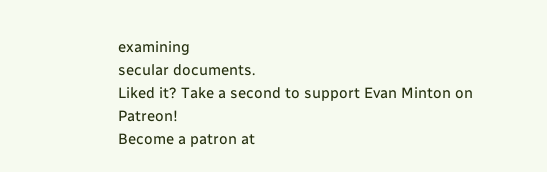examining
secular documents.
Liked it? Take a second to support Evan Minton on Patreon!
Become a patron at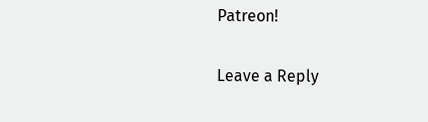Patreon!

Leave a Reply